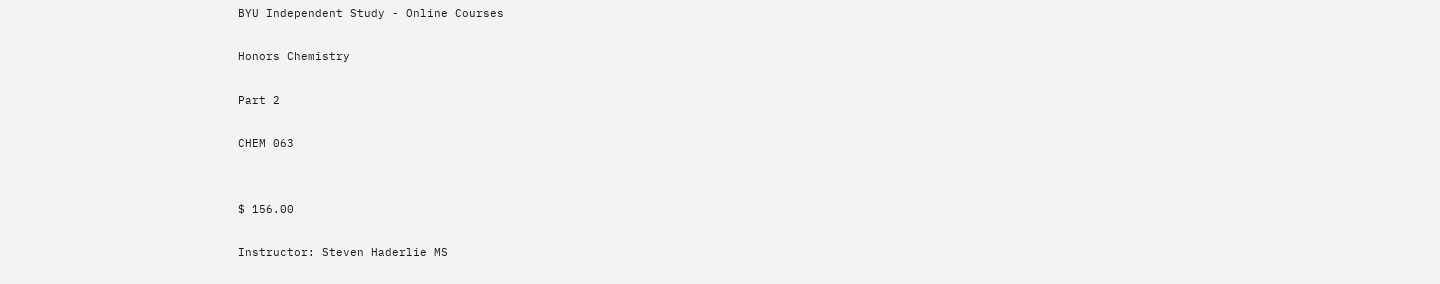BYU Independent Study - Online Courses

Honors Chemistry

Part 2

CHEM 063


$ 156.00

Instructor: Steven Haderlie MS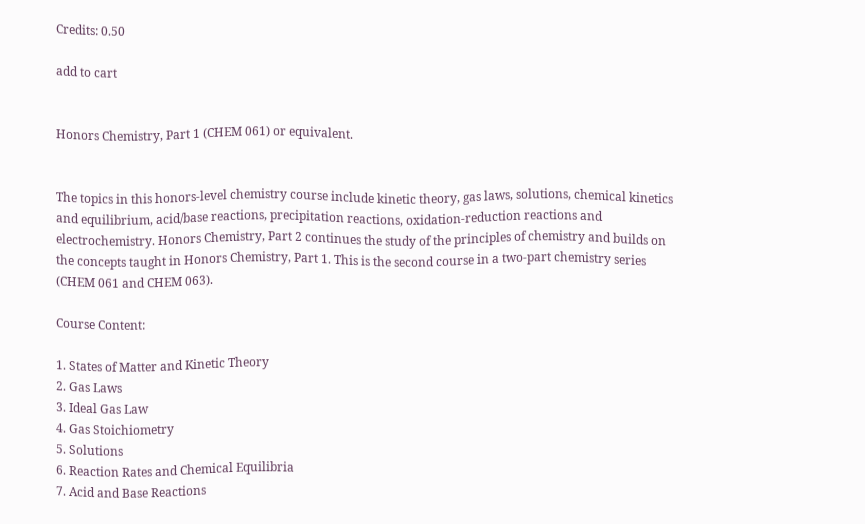Credits: 0.50

add to cart


Honors Chemistry, Part 1 (CHEM 061) or equivalent.


The topics in this honors-level chemistry course include kinetic theory, gas laws, solutions, chemical kinetics and equilibrium, acid/base reactions, precipitation reactions, oxidation-reduction reactions and electrochemistry. Honors Chemistry, Part 2 continues the study of the principles of chemistry and builds on the concepts taught in Honors Chemistry, Part 1. This is the second course in a two-part chemistry series (CHEM 061 and CHEM 063).

Course Content:

1. States of Matter and Kinetic Theory
2. Gas Laws
3. Ideal Gas Law
4. Gas Stoichiometry
5. Solutions
6. Reaction Rates and Chemical Equilibria
7. Acid and Base Reactions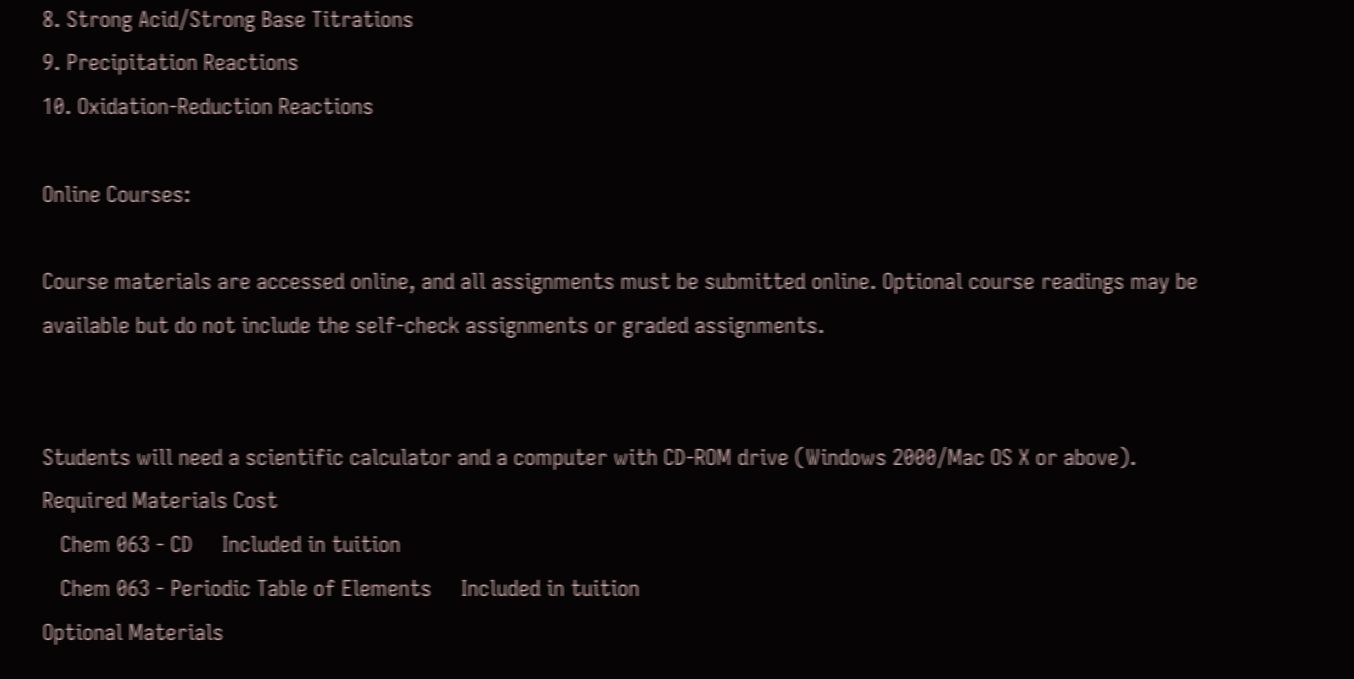8. Strong Acid/Strong Base Titrations
9. Precipitation Reactions
10. Oxidation-Reduction Reactions

Online Courses:

Course materials are accessed online, and all assignments must be submitted online. Optional course readings may be available but do not include the self-check assignments or graded assignments.


Students will need a scientific calculator and a computer with CD-ROM drive (Windows 2000/Mac OS X or above).
Required Materials Cost
   Chem 063 - CD     Included in tuition
   Chem 063 - Periodic Table of Elements     Included in tuition
Optional Materials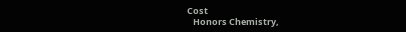Cost
   Honors Chemistry,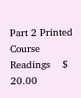Part 2 Printed Course Readings    $ 20.00